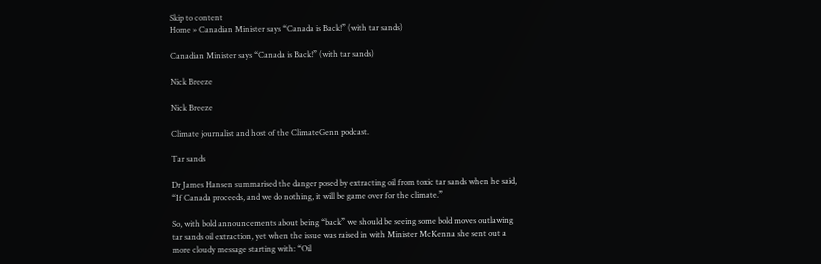Skip to content
Home » Canadian Minister says “Canada is Back!” (with tar sands)

Canadian Minister says “Canada is Back!” (with tar sands)

Nick Breeze

Nick Breeze

Climate journalist and host of the ClimateGenn podcast.

Tar sands

Dr James Hansen summarised the danger posed by extracting oil from toxic tar sands when he said, “If Canada proceeds, and we do nothing, it will be game over for the climate.”

So, with bold announcements about being “back” we should be seeing some bold moves outlawing tar sands oil extraction, yet when the issue was raised in with Minister McKenna she sent out a more cloudy message starting with: “Oil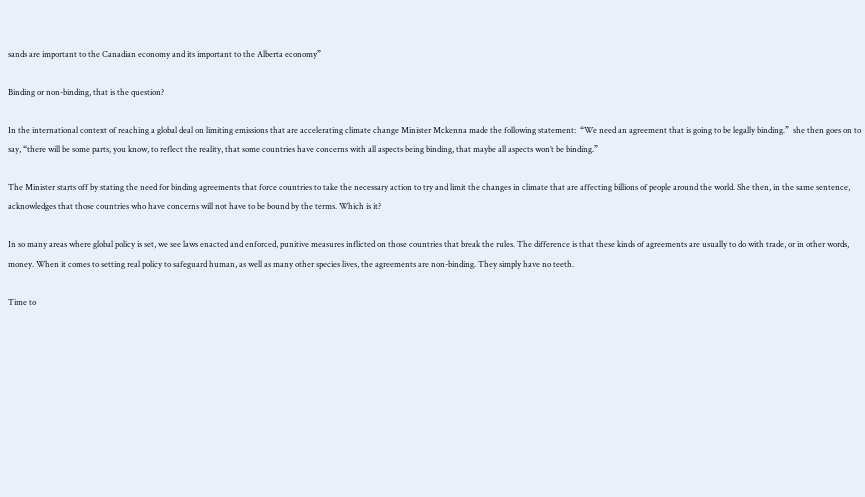sands are important to the Canadian economy and its important to the Alberta economy”

Binding or non-binding, that is the question?

In the international context of reaching a global deal on limiting emissions that are accelerating climate change Minister Mckenna made the following statement:  “We need an agreement that is going to be legally binding.”  she then goes on to say, “there will be some parts, you know, to reflect the reality, that some countries have concerns with all aspects being binding, that maybe all aspects won’t be binding.”

The Minister starts off by stating the need for binding agreements that force countries to take the necessary action to try and limit the changes in climate that are affecting billions of people around the world. She then, in the same sentence, acknowledges that those countries who have concerns will not have to be bound by the terms. Which is it?

In so many areas where global policy is set, we see laws enacted and enforced, punitive measures inflicted on those countries that break the rules. The difference is that these kinds of agreements are usually to do with trade, or in other words, money. When it comes to setting real policy to safeguard human, as well as many other species lives, the agreements are non-binding. They simply have no teeth.

Time to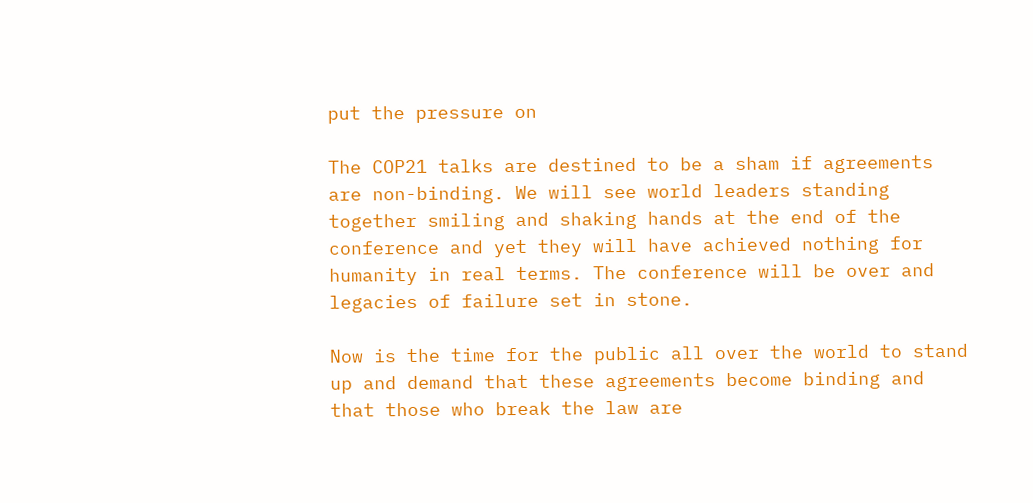put the pressure on

The COP21 talks are destined to be a sham if agreements are non-binding. We will see world leaders standing together smiling and shaking hands at the end of the conference and yet they will have achieved nothing for humanity in real terms. The conference will be over and legacies of failure set in stone.

Now is the time for the public all over the world to stand up and demand that these agreements become binding and that those who break the law are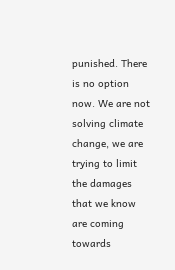punished. There is no option now. We are not solving climate change, we are trying to limit the damages that we know are coming towards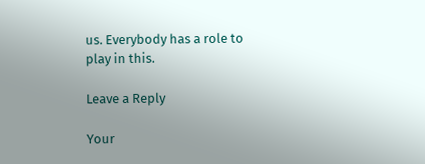us. Everybody has a role to play in this.

Leave a Reply

Your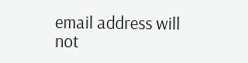email address will not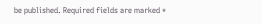be published. Required fields are marked *